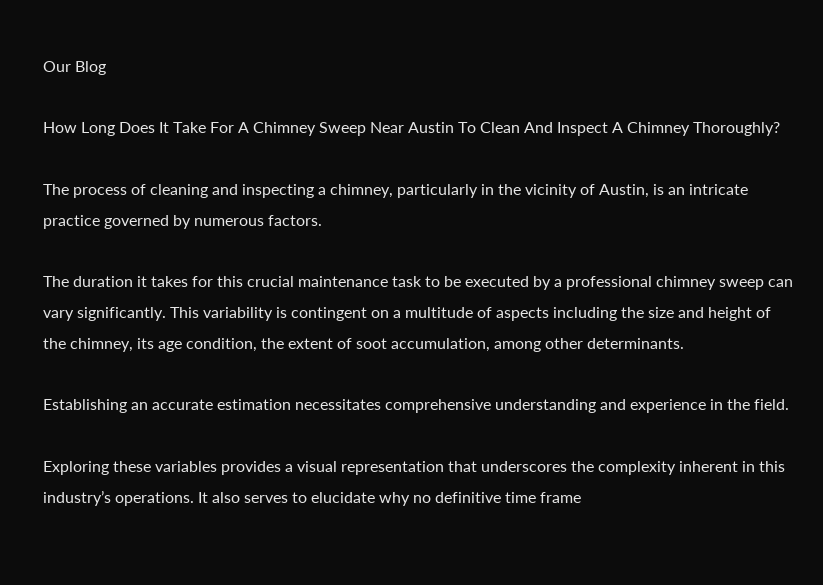Our Blog

How Long Does It Take For A Chimney Sweep Near Austin To Clean And Inspect A Chimney Thoroughly?

The process of cleaning and inspecting a chimney, particularly in the vicinity of Austin, is an intricate practice governed by numerous factors.

The duration it takes for this crucial maintenance task to be executed by a professional chimney sweep can vary significantly. This variability is contingent on a multitude of aspects including the size and height of the chimney, its age condition, the extent of soot accumulation, among other determinants.

Establishing an accurate estimation necessitates comprehensive understanding and experience in the field.

Exploring these variables provides a visual representation that underscores the complexity inherent in this industry’s operations. It also serves to elucidate why no definitive time frame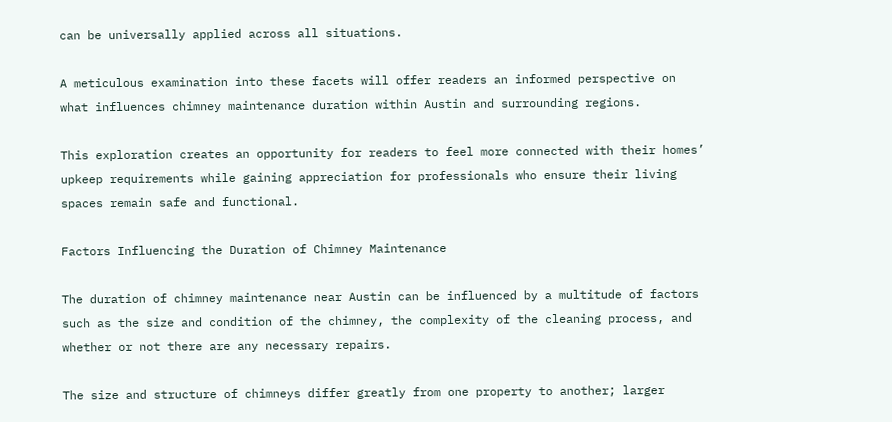can be universally applied across all situations.

A meticulous examination into these facets will offer readers an informed perspective on what influences chimney maintenance duration within Austin and surrounding regions.

This exploration creates an opportunity for readers to feel more connected with their homes’ upkeep requirements while gaining appreciation for professionals who ensure their living spaces remain safe and functional.

Factors Influencing the Duration of Chimney Maintenance

The duration of chimney maintenance near Austin can be influenced by a multitude of factors such as the size and condition of the chimney, the complexity of the cleaning process, and whether or not there are any necessary repairs.

The size and structure of chimneys differ greatly from one property to another; larger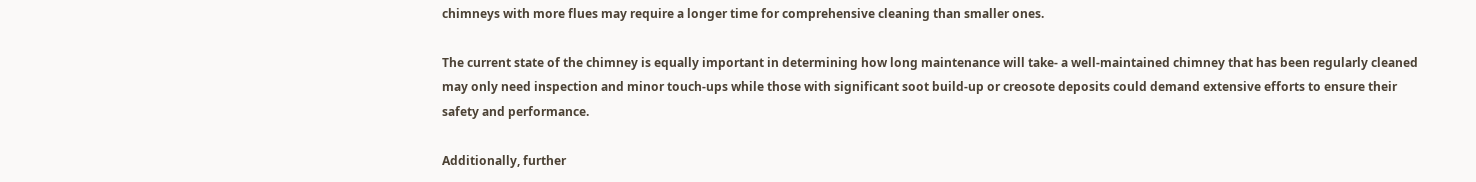chimneys with more flues may require a longer time for comprehensive cleaning than smaller ones.

The current state of the chimney is equally important in determining how long maintenance will take- a well-maintained chimney that has been regularly cleaned may only need inspection and minor touch-ups while those with significant soot build-up or creosote deposits could demand extensive efforts to ensure their safety and performance.

Additionally, further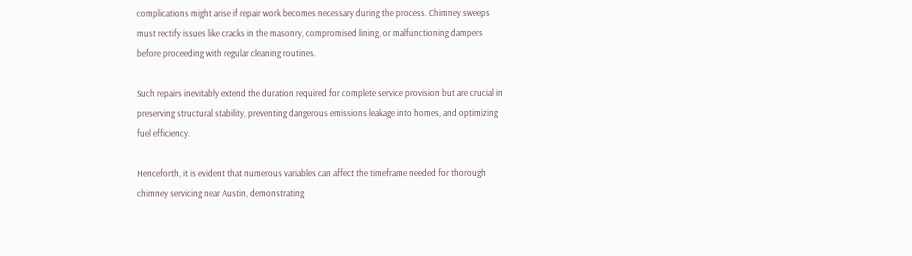complications might arise if repair work becomes necessary during the process. Chimney sweeps must rectify issues like cracks in the masonry, compromised lining, or malfunctioning dampers before proceeding with regular cleaning routines.

Such repairs inevitably extend the duration required for complete service provision but are crucial in preserving structural stability, preventing dangerous emissions leakage into homes, and optimizing fuel efficiency.

Henceforth, it is evident that numerous variables can affect the timeframe needed for thorough chimney servicing near Austin, demonstrating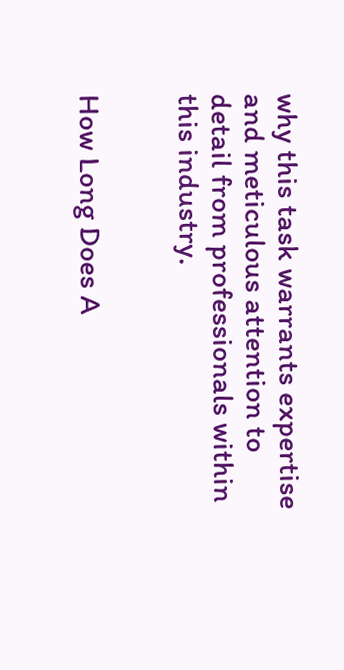why this task warrants expertise and meticulous attention to detail from professionals within this industry.


How Long Does A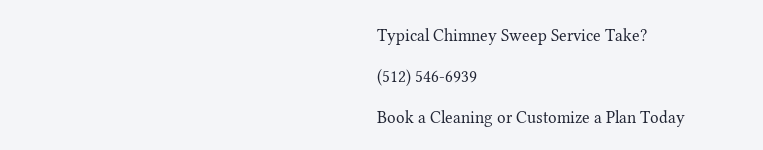Typical Chimney Sweep Service Take?

(512) 546-6939

Book a Cleaning or Customize a Plan Today